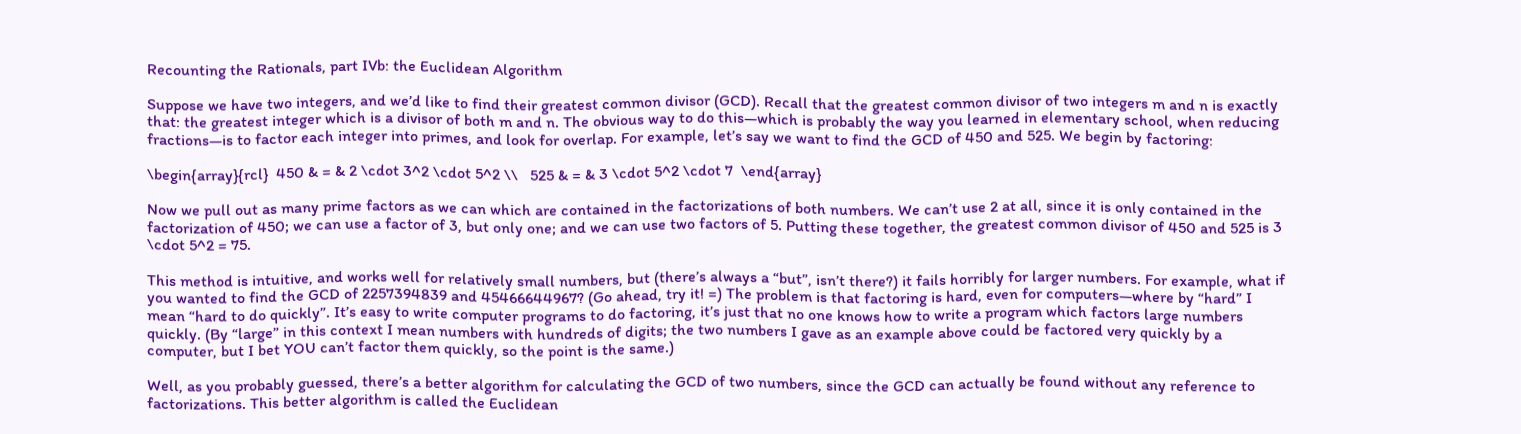Recounting the Rationals, part IVb: the Euclidean Algorithm

Suppose we have two integers, and we’d like to find their greatest common divisor (GCD). Recall that the greatest common divisor of two integers m and n is exactly that: the greatest integer which is a divisor of both m and n. The obvious way to do this—which is probably the way you learned in elementary school, when reducing fractions—is to factor each integer into primes, and look for overlap. For example, let’s say we want to find the GCD of 450 and 525. We begin by factoring:

\begin{array}{rcl}  450 & = & 2 \cdot 3^2 \cdot 5^2 \\   525 & = & 3 \cdot 5^2 \cdot 7  \end{array}

Now we pull out as many prime factors as we can which are contained in the factorizations of both numbers. We can’t use 2 at all, since it is only contained in the factorization of 450; we can use a factor of 3, but only one; and we can use two factors of 5. Putting these together, the greatest common divisor of 450 and 525 is 3 \cdot 5^2 = 75.

This method is intuitive, and works well for relatively small numbers, but (there’s always a “but”, isn’t there?) it fails horribly for larger numbers. For example, what if you wanted to find the GCD of 2257394839 and 45466644967? (Go ahead, try it! =) The problem is that factoring is hard, even for computers—where by “hard” I mean “hard to do quickly”. It’s easy to write computer programs to do factoring, it’s just that no one knows how to write a program which factors large numbers quickly. (By “large” in this context I mean numbers with hundreds of digits; the two numbers I gave as an example above could be factored very quickly by a computer, but I bet YOU can’t factor them quickly, so the point is the same.)

Well, as you probably guessed, there’s a better algorithm for calculating the GCD of two numbers, since the GCD can actually be found without any reference to factorizations. This better algorithm is called the Euclidean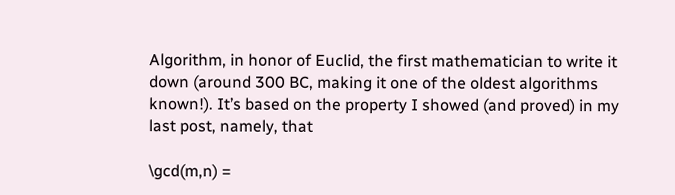Algorithm, in honor of Euclid, the first mathematician to write it down (around 300 BC, making it one of the oldest algorithms known!). It’s based on the property I showed (and proved) in my last post, namely, that

\gcd(m,n) =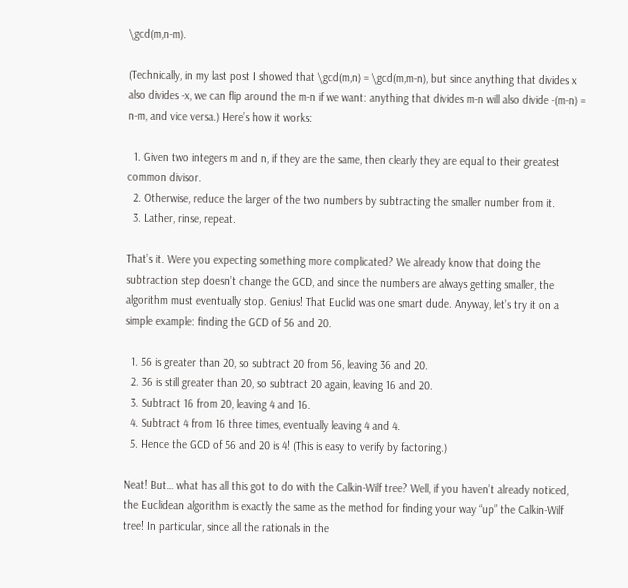\gcd(m,n-m).

(Technically, in my last post I showed that \gcd(m,n) = \gcd(m,m-n), but since anything that divides x also divides -x, we can flip around the m-n if we want: anything that divides m-n will also divide -(m-n) = n-m, and vice versa.) Here’s how it works:

  1. Given two integers m and n, if they are the same, then clearly they are equal to their greatest common divisor.
  2. Otherwise, reduce the larger of the two numbers by subtracting the smaller number from it.
  3. Lather, rinse, repeat.

That’s it. Were you expecting something more complicated? We already know that doing the subtraction step doesn’t change the GCD, and since the numbers are always getting smaller, the algorithm must eventually stop. Genius! That Euclid was one smart dude. Anyway, let’s try it on a simple example: finding the GCD of 56 and 20.

  1. 56 is greater than 20, so subtract 20 from 56, leaving 36 and 20.
  2. 36 is still greater than 20, so subtract 20 again, leaving 16 and 20.
  3. Subtract 16 from 20, leaving 4 and 16.
  4. Subtract 4 from 16 three times, eventually leaving 4 and 4.
  5. Hence the GCD of 56 and 20 is 4! (This is easy to verify by factoring.)

Neat! But… what has all this got to do with the Calkin-Wilf tree? Well, if you haven’t already noticed, the Euclidean algorithm is exactly the same as the method for finding your way “up” the Calkin-Wilf tree! In particular, since all the rationals in the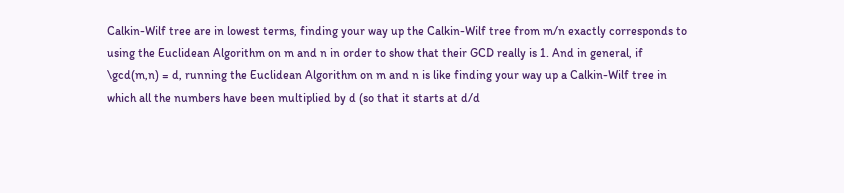Calkin-Wilf tree are in lowest terms, finding your way up the Calkin-Wilf tree from m/n exactly corresponds to using the Euclidean Algorithm on m and n in order to show that their GCD really is 1. And in general, if \gcd(m,n) = d, running the Euclidean Algorithm on m and n is like finding your way up a Calkin-Wilf tree in which all the numbers have been multiplied by d (so that it starts at d/d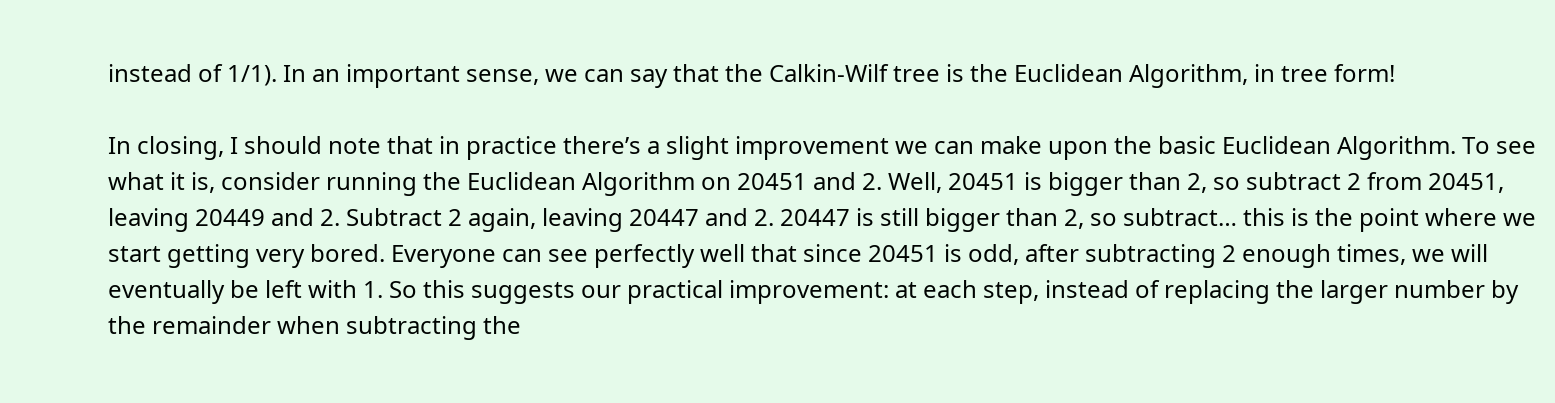instead of 1/1). In an important sense, we can say that the Calkin-Wilf tree is the Euclidean Algorithm, in tree form!

In closing, I should note that in practice there’s a slight improvement we can make upon the basic Euclidean Algorithm. To see what it is, consider running the Euclidean Algorithm on 20451 and 2. Well, 20451 is bigger than 2, so subtract 2 from 20451, leaving 20449 and 2. Subtract 2 again, leaving 20447 and 2. 20447 is still bigger than 2, so subtract… this is the point where we start getting very bored. Everyone can see perfectly well that since 20451 is odd, after subtracting 2 enough times, we will eventually be left with 1. So this suggests our practical improvement: at each step, instead of replacing the larger number by the remainder when subtracting the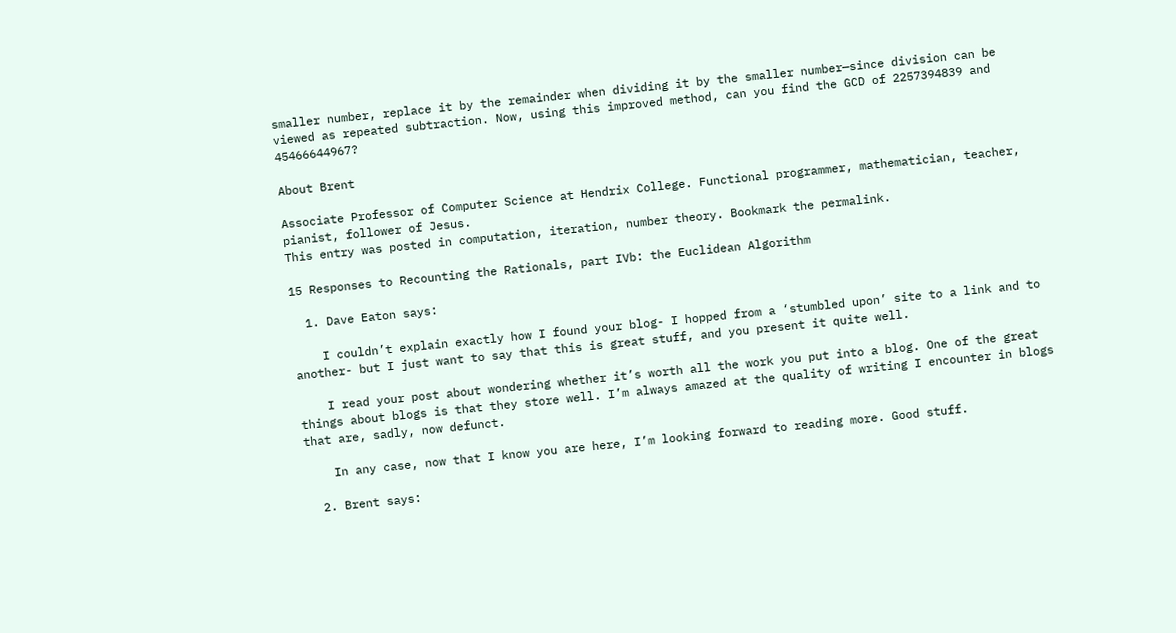smaller number, replace it by the remainder when dividing it by the smaller number—since division can be viewed as repeated subtraction. Now, using this improved method, can you find the GCD of 2257394839 and 45466644967?

About Brent

Associate Professor of Computer Science at Hendrix College. Functional programmer, mathematician, teacher, pianist, follower of Jesus.
This entry was posted in computation, iteration, number theory. Bookmark the permalink.

15 Responses to Recounting the Rationals, part IVb: the Euclidean Algorithm

  1. Dave Eaton says:

    I couldn’t explain exactly how I found your blog- I hopped from a ‘stumbled upon’ site to a link and to another- but I just want to say that this is great stuff, and you present it quite well.

    I read your post about wondering whether it’s worth all the work you put into a blog. One of the great things about blogs is that they store well. I’m always amazed at the quality of writing I encounter in blogs that are, sadly, now defunct.

    In any case, now that I know you are here, I’m looking forward to reading more. Good stuff.

  2. Brent says: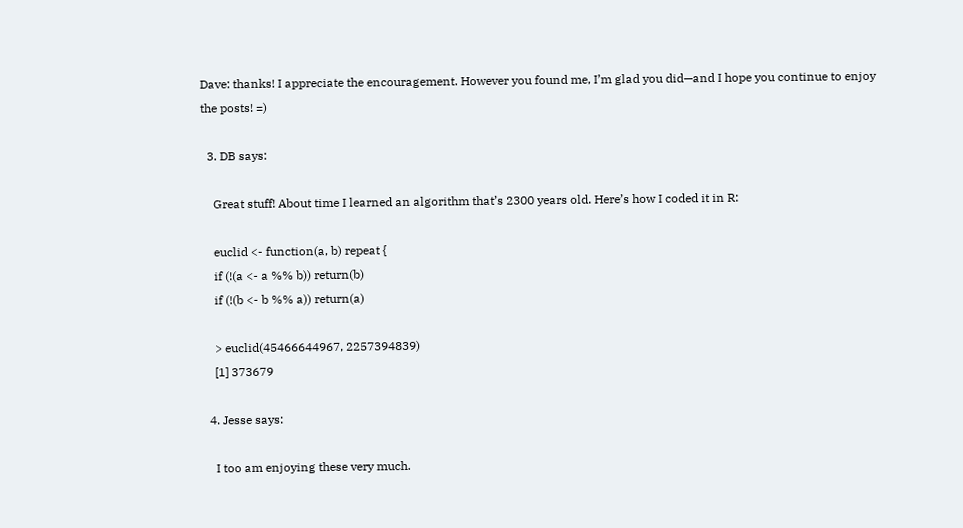Dave: thanks! I appreciate the encouragement. However you found me, I’m glad you did—and I hope you continue to enjoy the posts! =)

  3. DB says:

    Great stuff! About time I learned an algorithm that’s 2300 years old. Here’s how I coded it in R:

    euclid <- function(a, b) repeat {
    if (!(a <- a %% b)) return(b)
    if (!(b <- b %% a)) return(a)

    > euclid(45466644967, 2257394839)
    [1] 373679

  4. Jesse says:

    I too am enjoying these very much.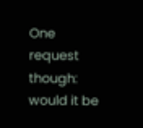One request though: would it be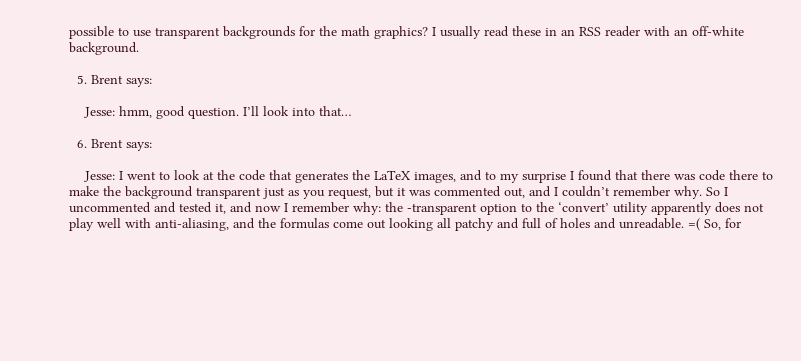possible to use transparent backgrounds for the math graphics? I usually read these in an RSS reader with an off-white background.

  5. Brent says:

    Jesse: hmm, good question. I’ll look into that…

  6. Brent says:

    Jesse: I went to look at the code that generates the LaTeX images, and to my surprise I found that there was code there to make the background transparent just as you request, but it was commented out, and I couldn’t remember why. So I uncommented and tested it, and now I remember why: the -transparent option to the ‘convert’ utility apparently does not play well with anti-aliasing, and the formulas come out looking all patchy and full of holes and unreadable. =( So, for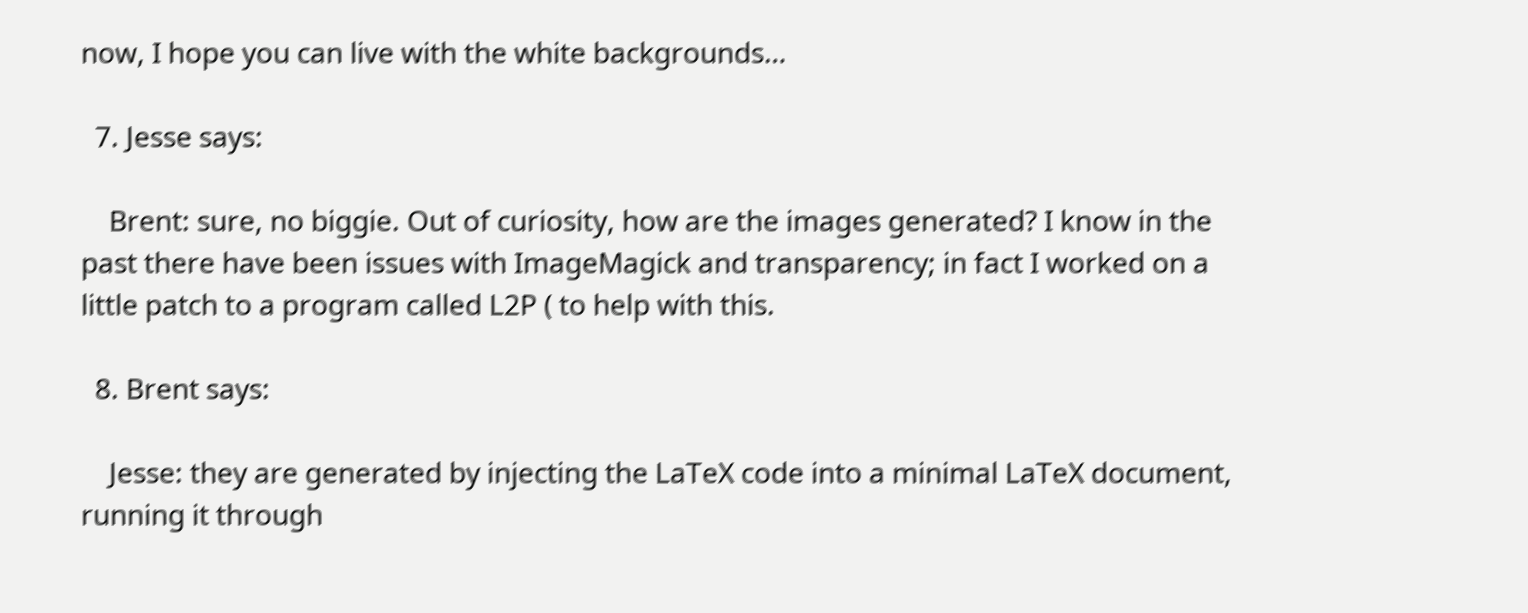now, I hope you can live with the white backgrounds…

  7. Jesse says:

    Brent: sure, no biggie. Out of curiosity, how are the images generated? I know in the past there have been issues with ImageMagick and transparency; in fact I worked on a little patch to a program called L2P ( to help with this.

  8. Brent says:

    Jesse: they are generated by injecting the LaTeX code into a minimal LaTeX document, running it through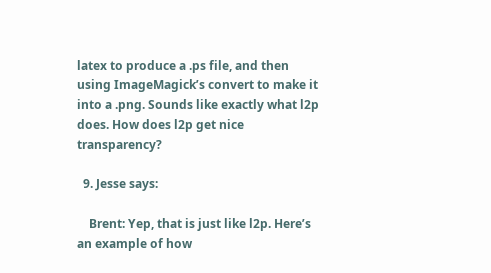latex to produce a .ps file, and then using ImageMagick’s convert to make it into a .png. Sounds like exactly what l2p does. How does l2p get nice transparency?

  9. Jesse says:

    Brent: Yep, that is just like l2p. Here’s an example of how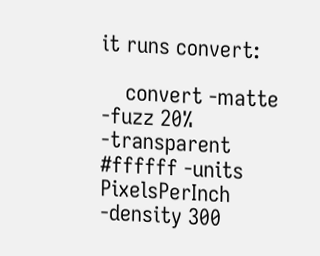it runs convert:

    convert -matte -fuzz 20% -transparent #ffffff -units PixelsPerInch -density 300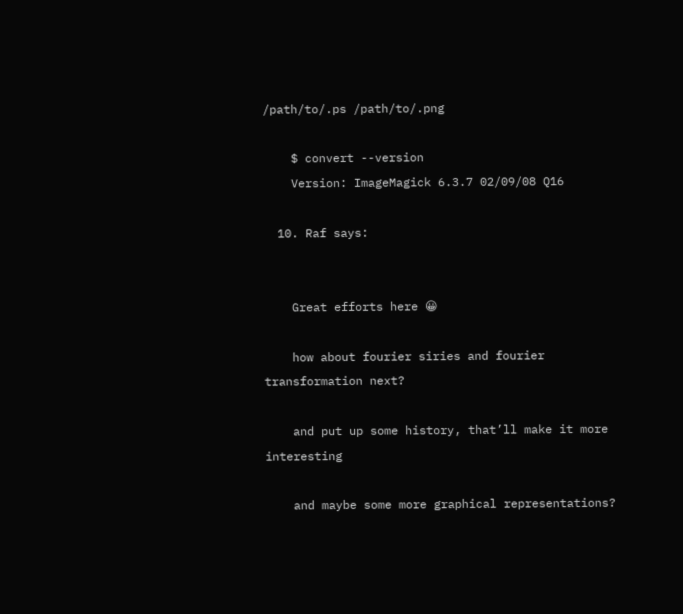/path/to/.ps /path/to/.png

    $ convert --version
    Version: ImageMagick 6.3.7 02/09/08 Q16

  10. Raf says:


    Great efforts here 😀

    how about fourier siries and fourier transformation next?

    and put up some history, that’ll make it more interesting

    and maybe some more graphical representations?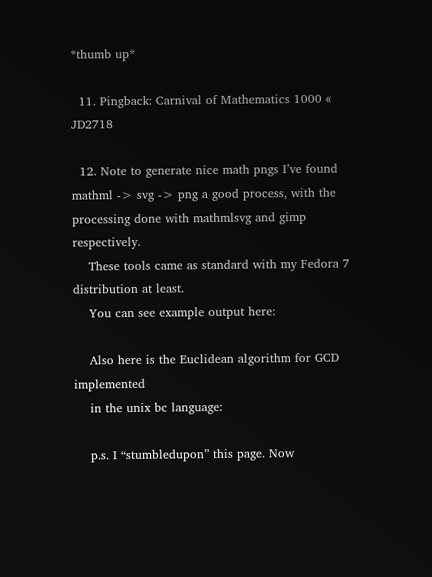*thumb up*

  11. Pingback: Carnival of Mathematics 1000 « JD2718

  12. Note to generate nice math pngs I’ve found mathml -> svg -> png a good process, with the processing done with mathmlsvg and gimp respectively.
    These tools came as standard with my Fedora 7 distribution at least.
    You can see example output here:

    Also here is the Euclidean algorithm for GCD implemented
    in the unix bc language:

    p.s. I “stumbledupon” this page. Now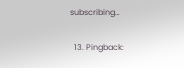subscribing…

  13. Pingback: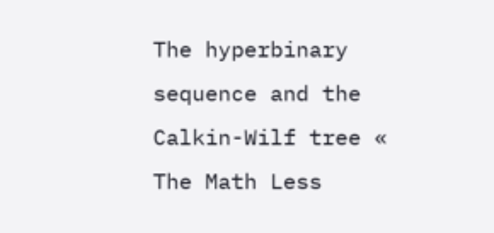The hyperbinary sequence and the Calkin-Wilf tree « The Math Less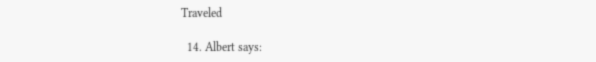Traveled

  14. Albert says: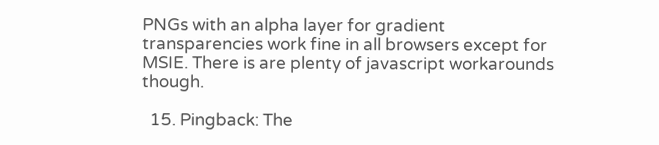PNGs with an alpha layer for gradient transparencies work fine in all browsers except for MSIE. There is are plenty of javascript workarounds though.

  15. Pingback: The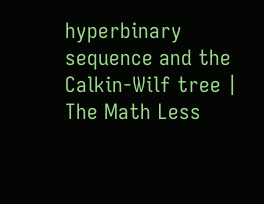hyperbinary sequence and the Calkin-Wilf tree | The Math Less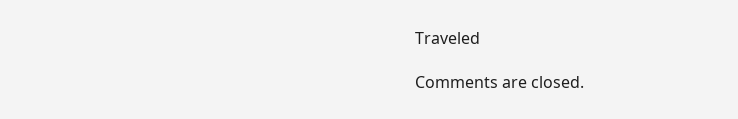Traveled

Comments are closed.